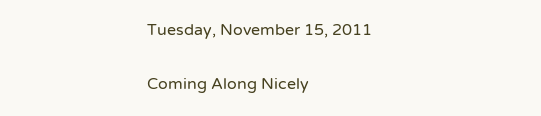Tuesday, November 15, 2011

Coming Along Nicely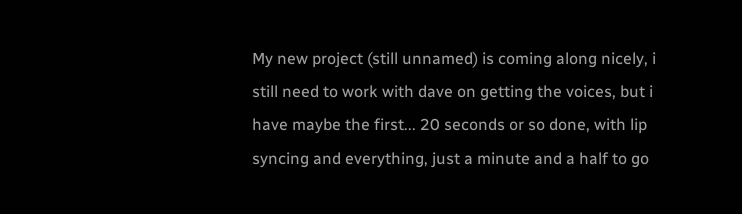My new project (still unnamed) is coming along nicely, i still need to work with dave on getting the voices, but i have maybe the first... 20 seconds or so done, with lip syncing and everything, just a minute and a half to go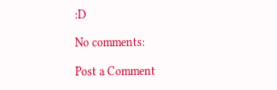:D

No comments:

Post a Comment